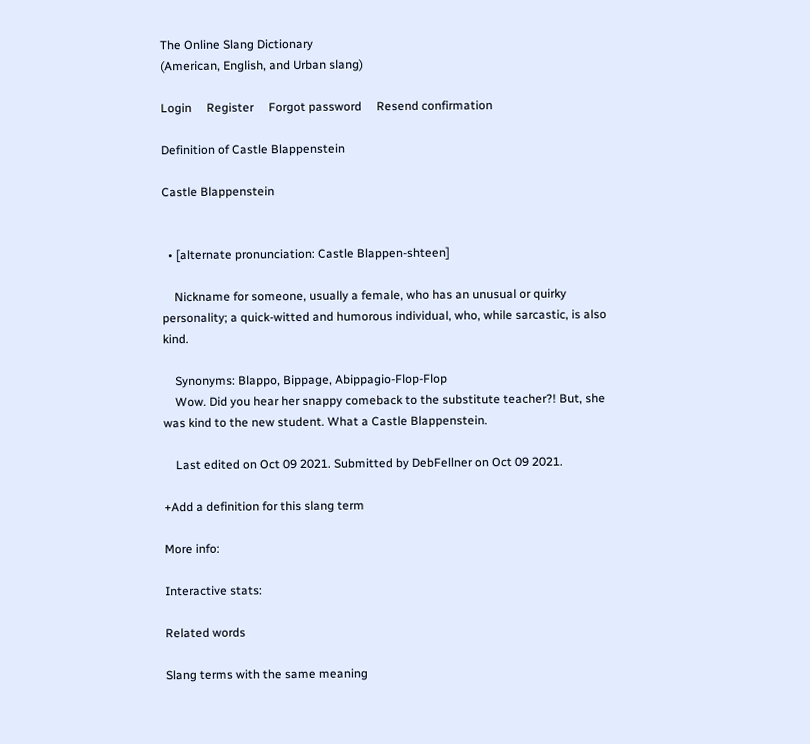The Online Slang Dictionary
(American, English, and Urban slang)

Login     Register     Forgot password     Resend confirmation

Definition of Castle Blappenstein

Castle Blappenstein


  • [alternate pronunciation: Castle Blappen-shteen]

    Nickname for someone, usually a female, who has an unusual or quirky personality; a quick-witted and humorous individual, who, while sarcastic, is also kind.

    Synonyms: Blappo, Bippage, Abippagio-Flop-Flop
    Wow. Did you hear her snappy comeback to the substitute teacher?! But, she was kind to the new student. What a Castle Blappenstein.

    Last edited on Oct 09 2021. Submitted by DebFellner on Oct 09 2021.

+Add a definition for this slang term

More info:

Interactive stats:

Related words

Slang terms with the same meaning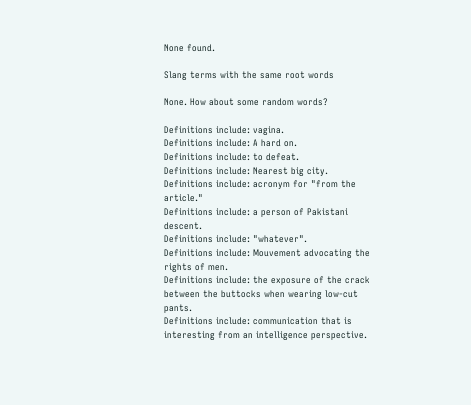None found.

Slang terms with the same root words

None. How about some random words?

Definitions include: vagina.
Definitions include: A hard on.
Definitions include: to defeat.
Definitions include: Nearest big city.
Definitions include: acronym for "from the article."
Definitions include: a person of Pakistani descent.
Definitions include: "whatever".
Definitions include: Mouvement advocating the rights of men.
Definitions include: the exposure of the crack between the buttocks when wearing low-cut pants.
Definitions include: communication that is interesting from an intelligence perspective.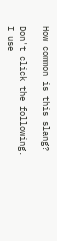How common is this slang?

Don't click the following.
I use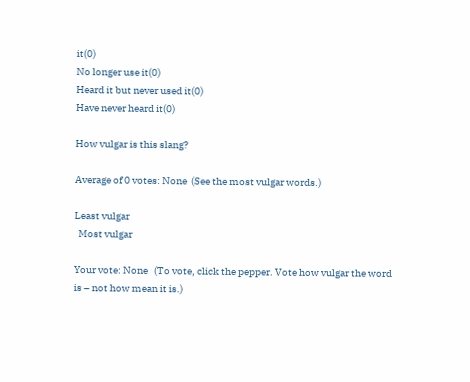it(0)
No longer use it(0)
Heard it but never used it(0)
Have never heard it(0)

How vulgar is this slang?

Average of 0 votes: None  (See the most vulgar words.)

Least vulgar
  Most vulgar

Your vote: None   (To vote, click the pepper. Vote how vulgar the word is – not how mean it is.)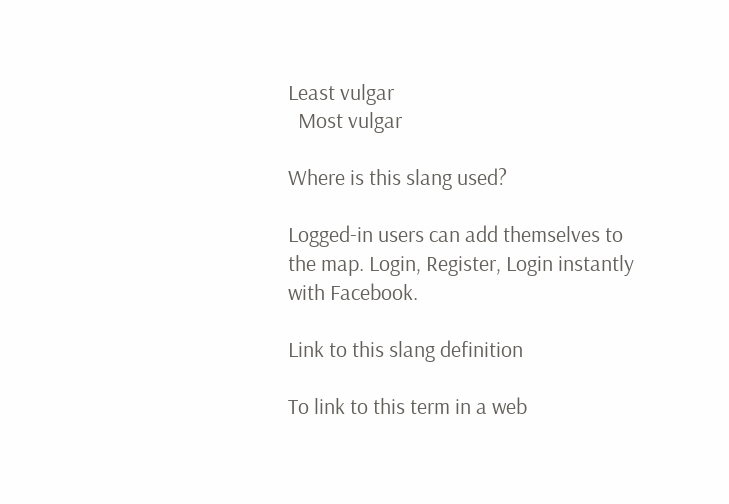Least vulgar
  Most vulgar

Where is this slang used?

Logged-in users can add themselves to the map. Login, Register, Login instantly with Facebook.

Link to this slang definition

To link to this term in a web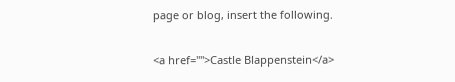page or blog, insert the following.

<a href="">Castle Blappenstein</a>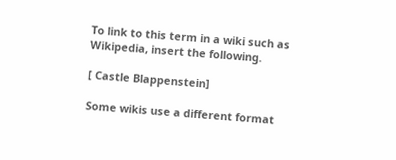To link to this term in a wiki such as Wikipedia, insert the following.

[ Castle Blappenstein]

Some wikis use a different format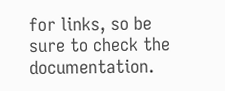for links, so be sure to check the documentation.